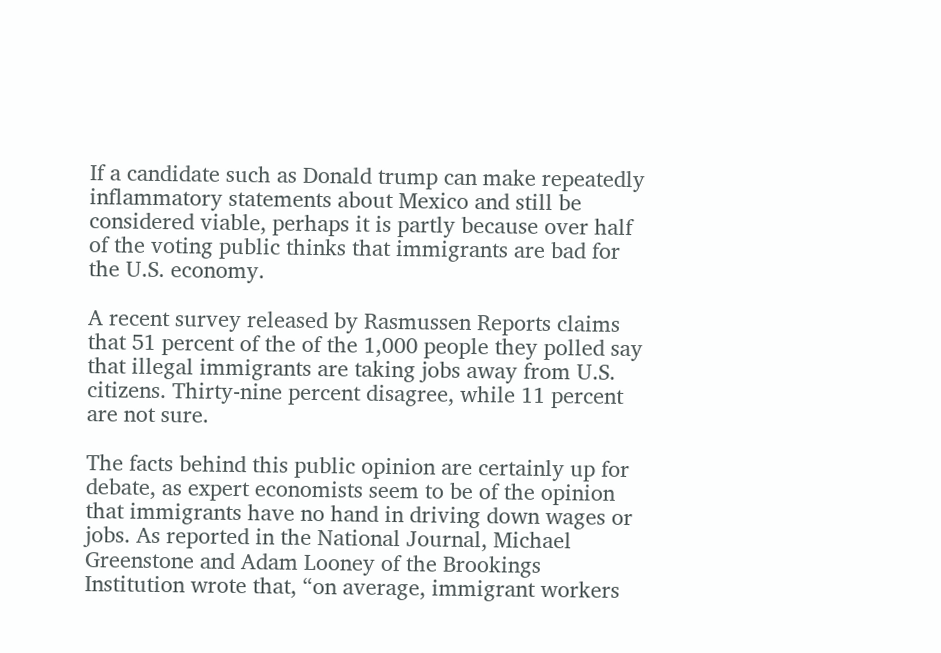If a candidate such as Donald trump can make repeatedly inflammatory statements about Mexico and still be considered viable, perhaps it is partly because over half of the voting public thinks that immigrants are bad for the U.S. economy.

A recent survey released by Rasmussen Reports claims that 51 percent of the of the 1,000 people they polled say that illegal immigrants are taking jobs away from U.S. citizens. Thirty-nine percent disagree, while 11 percent are not sure.

The facts behind this public opinion are certainly up for debate, as expert economists seem to be of the opinion that immigrants have no hand in driving down wages or jobs. As reported in the National Journal, Michael Greenstone and Adam Looney of the Brookings Institution wrote that, “on average, immigrant workers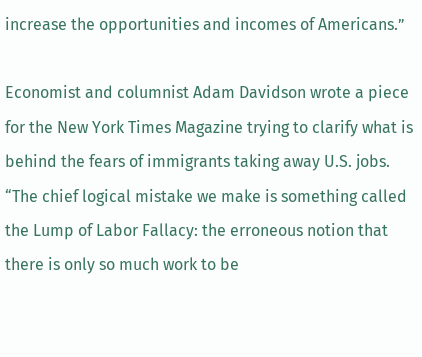increase the opportunities and incomes of Americans.”

Economist and columnist Adam Davidson wrote a piece for the New York Times Magazine trying to clarify what is behind the fears of immigrants taking away U.S. jobs. “The chief logical mistake we make is something called the Lump of Labor Fallacy: the erroneous notion that there is only so much work to be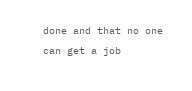done and that no one can get a job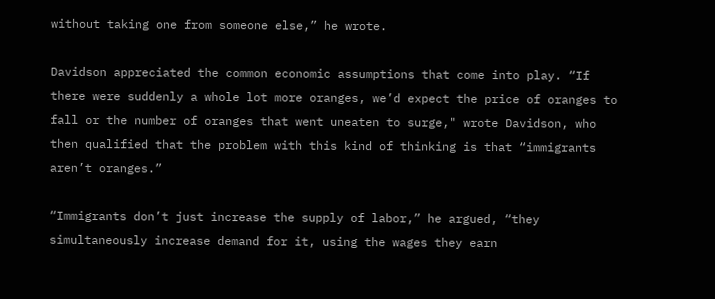without taking one from someone else,” he wrote.

Davidson appreciated the common economic assumptions that come into play. “If there were suddenly a whole lot more oranges, we’d expect the price of oranges to fall or the number of oranges that went uneaten to surge," wrote Davidson, who then qualified that the problem with this kind of thinking is that “immigrants aren’t oranges.”

“Immigrants don’t just increase the supply of labor,” he argued, “they simultaneously increase demand for it, using the wages they earn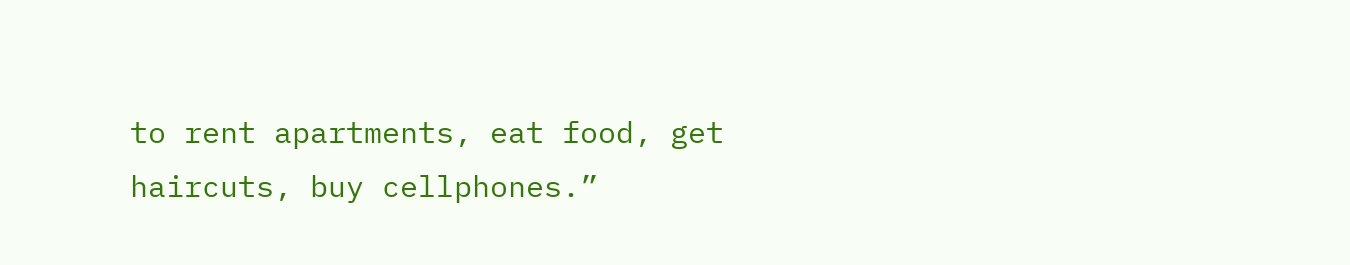to rent apartments, eat food, get haircuts, buy cellphones.”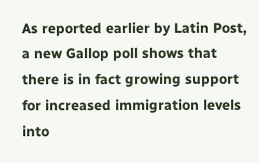As reported earlier by Latin Post, a new Gallop poll shows that there is in fact growing support for increased immigration levels into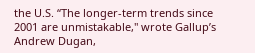the U.S. “The longer-term trends since 2001 are unmistakable," wrote Gallup’s Andrew Dugan,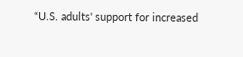“U.S. adults' support for increased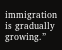immigration is gradually growing.”